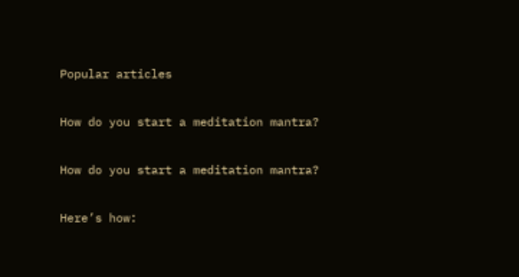Popular articles

How do you start a meditation mantra?

How do you start a meditation mantra?

Here’s how: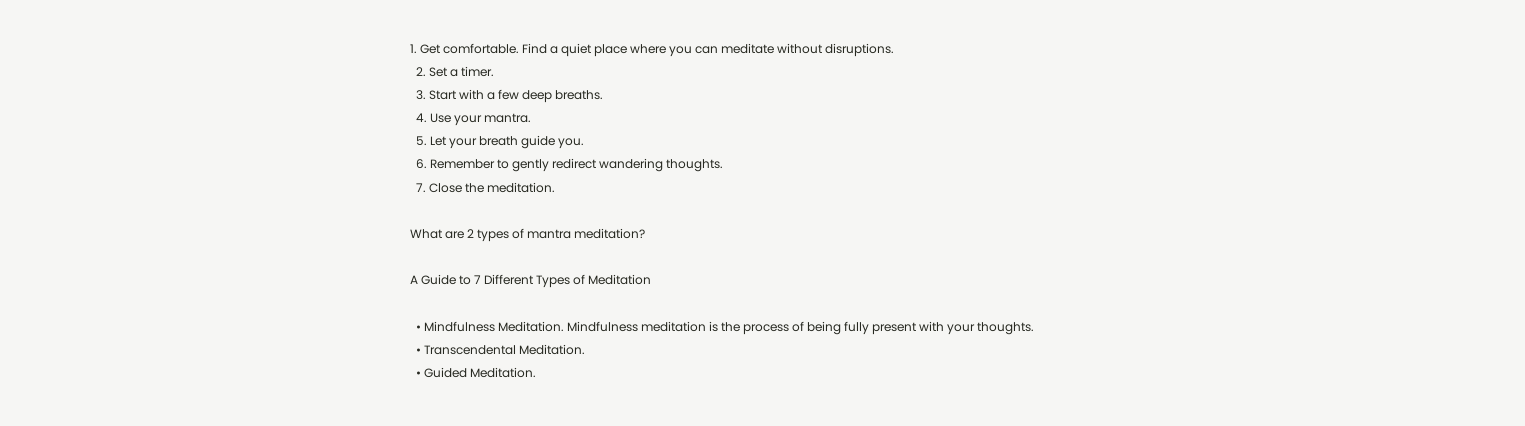1. Get comfortable. Find a quiet place where you can meditate without disruptions.
  2. Set a timer.
  3. Start with a few deep breaths.
  4. Use your mantra.
  5. Let your breath guide you.
  6. Remember to gently redirect wandering thoughts.
  7. Close the meditation.

What are 2 types of mantra meditation?

A Guide to 7 Different Types of Meditation

  • Mindfulness Meditation. Mindfulness meditation is the process of being fully present with your thoughts.
  • Transcendental Meditation.
  • Guided Meditation.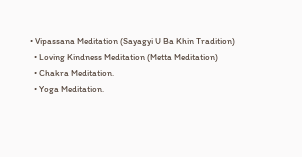• Vipassana Meditation (Sayagyi U Ba Khin Tradition)
  • Loving Kindness Meditation (Metta Meditation)
  • Chakra Meditation.
  • Yoga Meditation.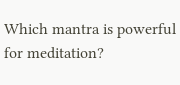Which mantra is powerful for meditation?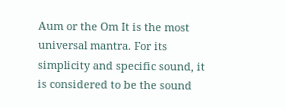Aum or the Om It is the most universal mantra. For its simplicity and specific sound, it is considered to be the sound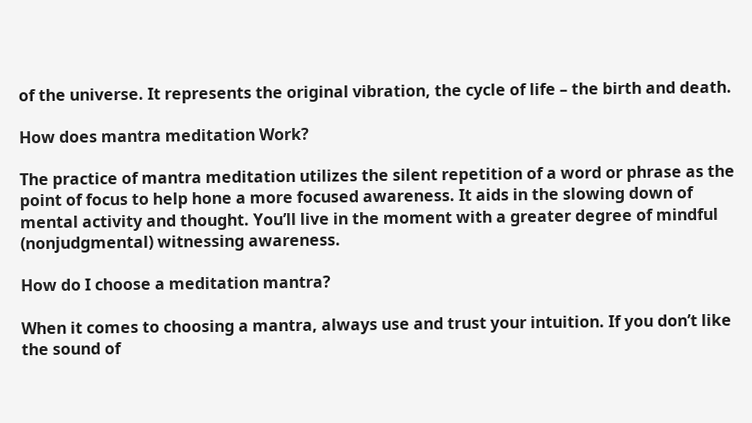of the universe. It represents the original vibration, the cycle of life – the birth and death.

How does mantra meditation Work?

The practice of mantra meditation utilizes the silent repetition of a word or phrase as the point of focus to help hone a more focused awareness. It aids in the slowing down of mental activity and thought. You’ll live in the moment with a greater degree of mindful (nonjudgmental) witnessing awareness.

How do I choose a meditation mantra?

When it comes to choosing a mantra, always use and trust your intuition. If you don’t like the sound of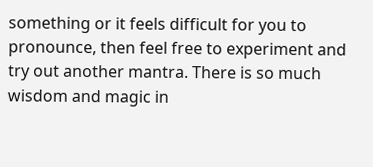something or it feels difficult for you to pronounce, then feel free to experiment and try out another mantra. There is so much wisdom and magic in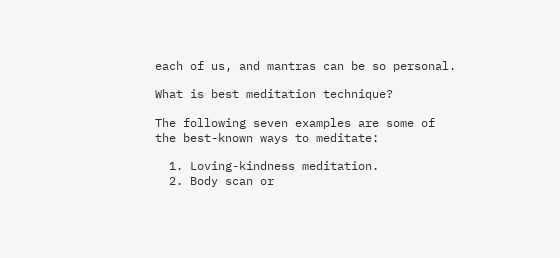each of us, and mantras can be so personal.

What is best meditation technique?

The following seven examples are some of the best-known ways to meditate:

  1. Loving-kindness meditation.
  2. Body scan or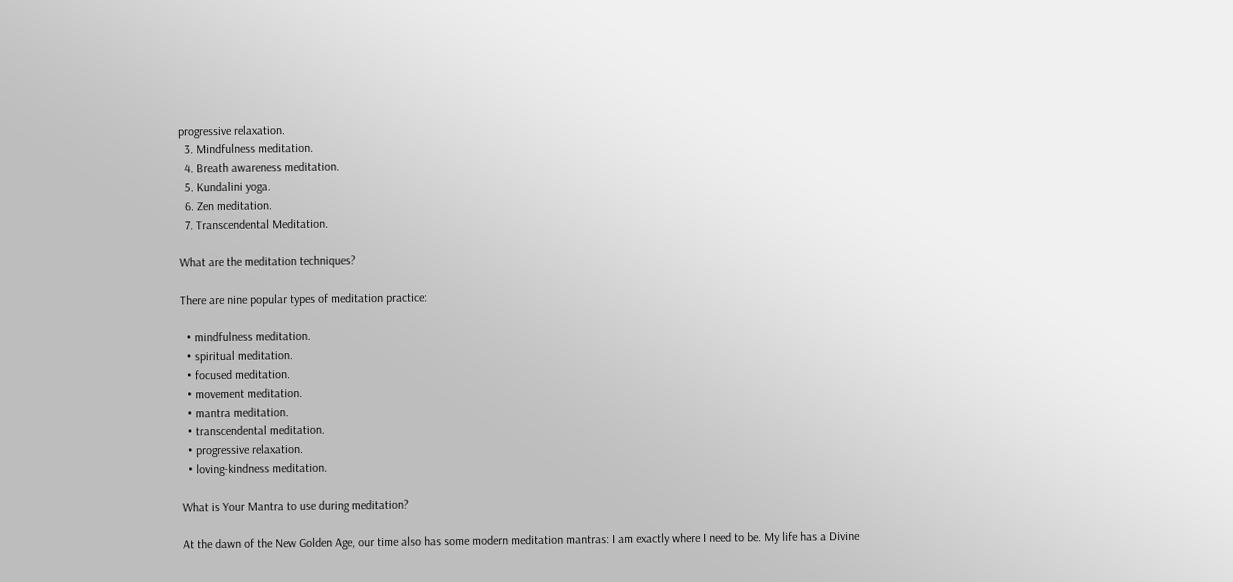progressive relaxation.
  3. Mindfulness meditation.
  4. Breath awareness meditation.
  5. Kundalini yoga.
  6. Zen meditation.
  7. Transcendental Meditation.

What are the meditation techniques?

There are nine popular types of meditation practice:

  • mindfulness meditation.
  • spiritual meditation.
  • focused meditation.
  • movement meditation.
  • mantra meditation.
  • transcendental meditation.
  • progressive relaxation.
  • loving-kindness meditation.

What is Your Mantra to use during meditation?

At the dawn of the New Golden Age, our time also has some modern meditation mantras: I am exactly where I need to be. My life has a Divine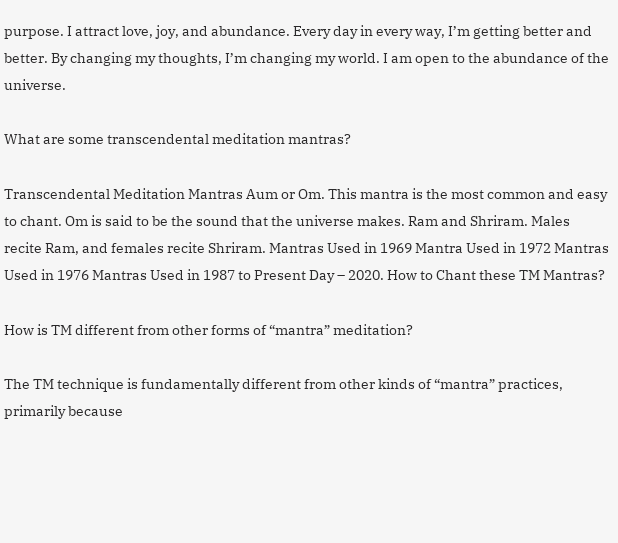purpose. I attract love, joy, and abundance. Every day in every way, I’m getting better and better. By changing my thoughts, I’m changing my world. I am open to the abundance of the universe.

What are some transcendental meditation mantras?

Transcendental Meditation Mantras Aum or Om. This mantra is the most common and easy to chant. Om is said to be the sound that the universe makes. Ram and Shriram. Males recite Ram, and females recite Shriram. Mantras Used in 1969 Mantra Used in 1972 Mantras Used in 1976 Mantras Used in 1987 to Present Day – 2020. How to Chant these TM Mantras?

How is TM different from other forms of “mantra” meditation?

The TM technique is fundamentally different from other kinds of “mantra” practices, primarily because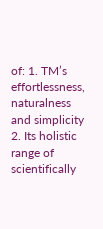of: 1. TM’s effortlessness, naturalness and simplicity 2. Its holistic range of scientifically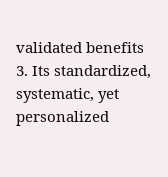validated benefits 3. Its standardized, systematic, yet personalized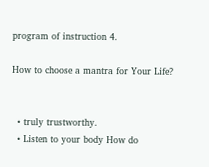program of instruction 4.

How to choose a mantra for Your Life?


  • truly trustworthy.
  • Listen to your body How do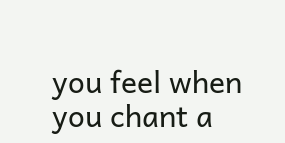you feel when you chant a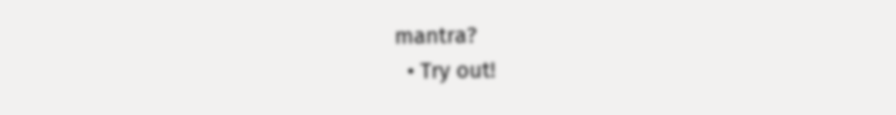mantra?
  • Try out!